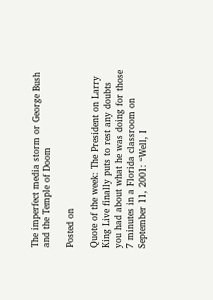The imperfect media storm or George Bush and the Temple of Doom

Posted on

Quote of the week: The President on Larry King Live finally puts to rest any doubts you had about what he was doing for those 7 minutes in a Florida classroom on September 11, 2001: “Well, I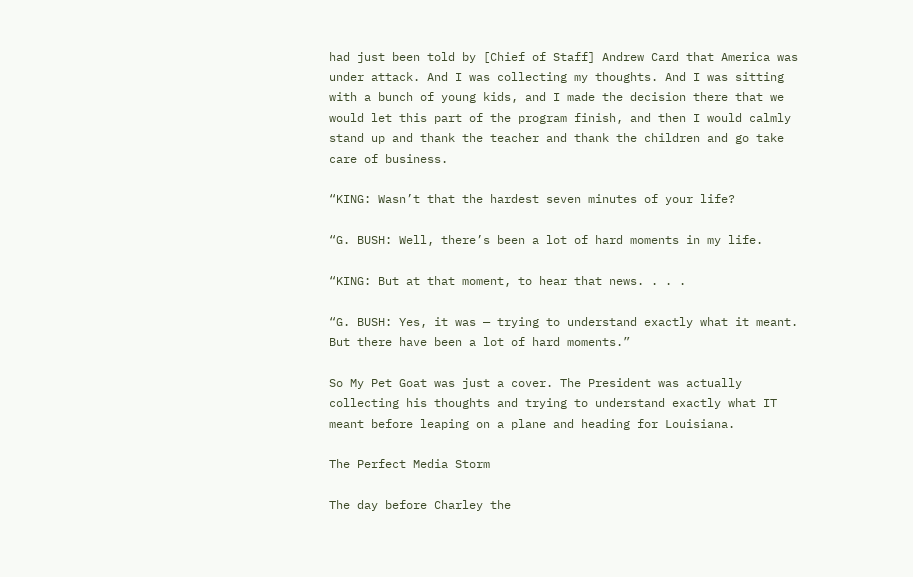had just been told by [Chief of Staff] Andrew Card that America was under attack. And I was collecting my thoughts. And I was sitting with a bunch of young kids, and I made the decision there that we would let this part of the program finish, and then I would calmly stand up and thank the teacher and thank the children and go take care of business.

“KING: Wasn’t that the hardest seven minutes of your life?

“G. BUSH: Well, there’s been a lot of hard moments in my life.

“KING: But at that moment, to hear that news. . . .

“G. BUSH: Yes, it was — trying to understand exactly what it meant. But there have been a lot of hard moments.”

So My Pet Goat was just a cover. The President was actually collecting his thoughts and trying to understand exactly what IT meant before leaping on a plane and heading for Louisiana.

The Perfect Media Storm

The day before Charley the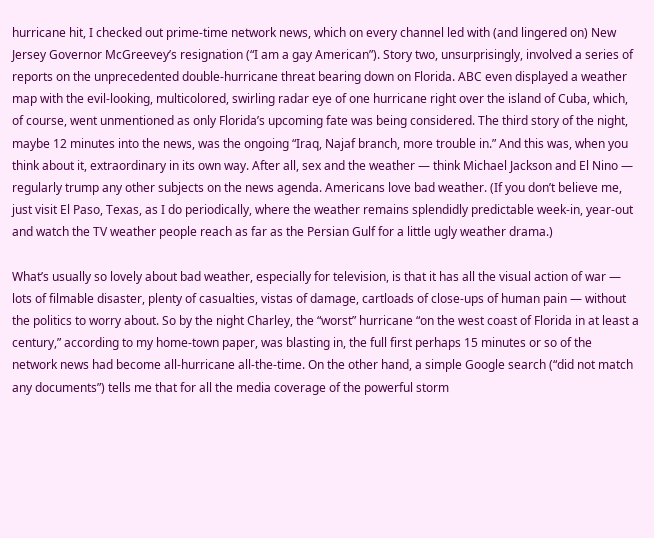hurricane hit, I checked out prime-time network news, which on every channel led with (and lingered on) New Jersey Governor McGreevey’s resignation (“I am a gay American”). Story two, unsurprisingly, involved a series of reports on the unprecedented double-hurricane threat bearing down on Florida. ABC even displayed a weather map with the evil-looking, multicolored, swirling radar eye of one hurricane right over the island of Cuba, which, of course, went unmentioned as only Florida’s upcoming fate was being considered. The third story of the night, maybe 12 minutes into the news, was the ongoing “Iraq, Najaf branch, more trouble in.” And this was, when you think about it, extraordinary in its own way. After all, sex and the weather — think Michael Jackson and El Nino — regularly trump any other subjects on the news agenda. Americans love bad weather. (If you don’t believe me, just visit El Paso, Texas, as I do periodically, where the weather remains splendidly predictable week-in, year-out and watch the TV weather people reach as far as the Persian Gulf for a little ugly weather drama.)

What’s usually so lovely about bad weather, especially for television, is that it has all the visual action of war — lots of filmable disaster, plenty of casualties, vistas of damage, cartloads of close-ups of human pain — without the politics to worry about. So by the night Charley, the “worst” hurricane “on the west coast of Florida in at least a century,” according to my home-town paper, was blasting in, the full first perhaps 15 minutes or so of the network news had become all-hurricane all-the-time. On the other hand, a simple Google search (“did not match any documents”) tells me that for all the media coverage of the powerful storm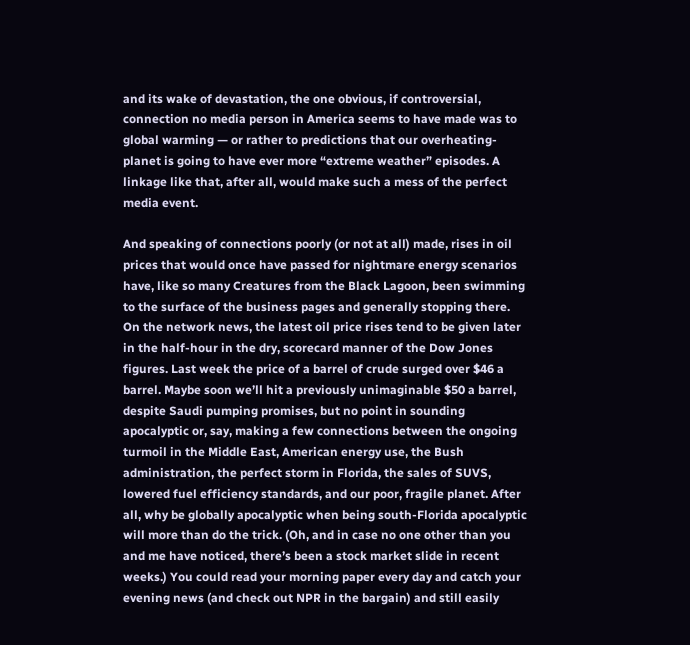and its wake of devastation, the one obvious, if controversial, connection no media person in America seems to have made was to global warming — or rather to predictions that our overheating-planet is going to have ever more “extreme weather” episodes. A linkage like that, after all, would make such a mess of the perfect media event.

And speaking of connections poorly (or not at all) made, rises in oil prices that would once have passed for nightmare energy scenarios have, like so many Creatures from the Black Lagoon, been swimming to the surface of the business pages and generally stopping there. On the network news, the latest oil price rises tend to be given later in the half-hour in the dry, scorecard manner of the Dow Jones figures. Last week the price of a barrel of crude surged over $46 a barrel. Maybe soon we’ll hit a previously unimaginable $50 a barrel, despite Saudi pumping promises, but no point in sounding apocalyptic or, say, making a few connections between the ongoing turmoil in the Middle East, American energy use, the Bush administration, the perfect storm in Florida, the sales of SUVS, lowered fuel efficiency standards, and our poor, fragile planet. After all, why be globally apocalyptic when being south-Florida apocalyptic will more than do the trick. (Oh, and in case no one other than you and me have noticed, there’s been a stock market slide in recent weeks.) You could read your morning paper every day and catch your evening news (and check out NPR in the bargain) and still easily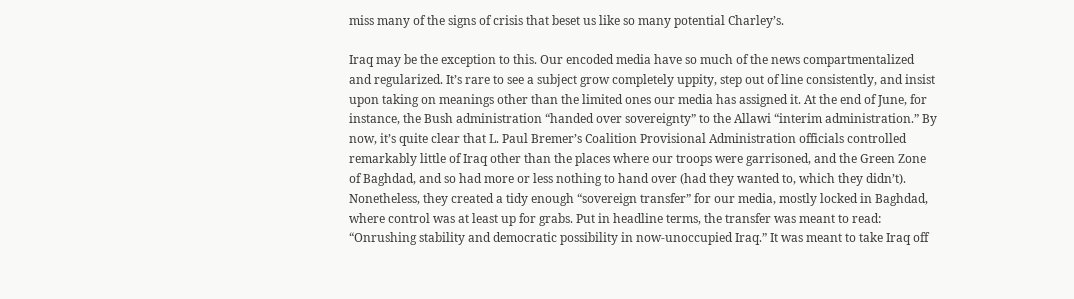miss many of the signs of crisis that beset us like so many potential Charley’s.

Iraq may be the exception to this. Our encoded media have so much of the news compartmentalized and regularized. It’s rare to see a subject grow completely uppity, step out of line consistently, and insist upon taking on meanings other than the limited ones our media has assigned it. At the end of June, for instance, the Bush administration “handed over sovereignty” to the Allawi “interim administration.” By now, it’s quite clear that L. Paul Bremer’s Coalition Provisional Administration officials controlled remarkably little of Iraq other than the places where our troops were garrisoned, and the Green Zone of Baghdad, and so had more or less nothing to hand over (had they wanted to, which they didn’t). Nonetheless, they created a tidy enough “sovereign transfer” for our media, mostly locked in Baghdad, where control was at least up for grabs. Put in headline terms, the transfer was meant to read: “Onrushing stability and democratic possibility in now-unoccupied Iraq.” It was meant to take Iraq off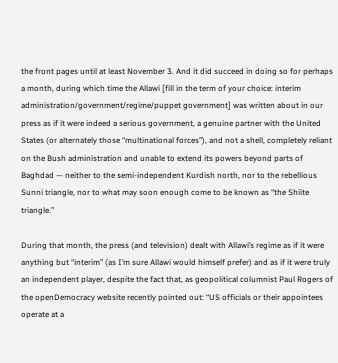the front pages until at least November 3. And it did succeed in doing so for perhaps a month, during which time the Allawi [fill in the term of your choice: interim administration/government/regime/puppet government] was written about in our press as if it were indeed a serious government, a genuine partner with the United States (or alternately those “multinational forces”), and not a shell, completely reliant on the Bush administration and unable to extend its powers beyond parts of Baghdad — neither to the semi-independent Kurdish north, nor to the rebellious Sunni triangle, nor to what may soon enough come to be known as “the Shiite triangle.”

During that month, the press (and television) dealt with Allawi’s regime as if it were anything but “interim” (as I’m sure Allawi would himself prefer) and as if it were truly an independent player, despite the fact that, as geopolitical columnist Paul Rogers of the openDemocracy website recently pointed out: “US officials or their appointees operate at a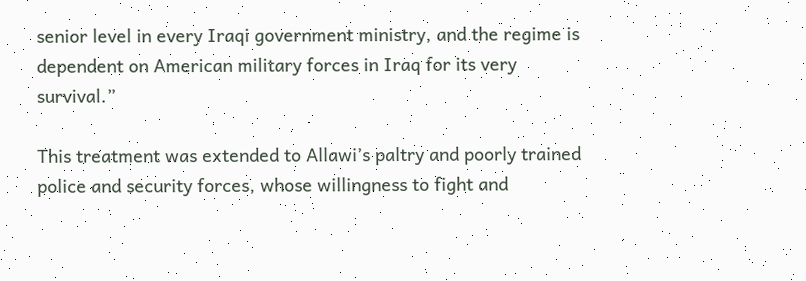senior level in every Iraqi government ministry, and the regime is dependent on American military forces in Iraq for its very survival.”

This treatment was extended to Allawi’s paltry and poorly trained police and security forces, whose willingness to fight and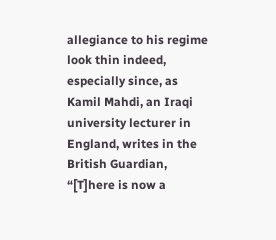allegiance to his regime look thin indeed, especially since, as Kamil Mahdi, an Iraqi university lecturer in England, writes in the British Guardian, “[T]here is now a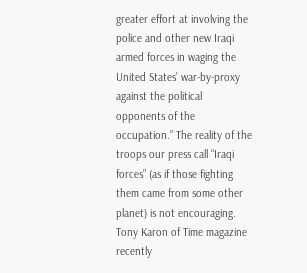greater effort at involving the police and other new Iraqi armed forces in waging the United States’ war-by-proxy against the political opponents of the occupation.” The reality of the troops our press call “Iraqi forces” (as if those fighting them came from some other planet) is not encouraging. Tony Karon of Time magazine recently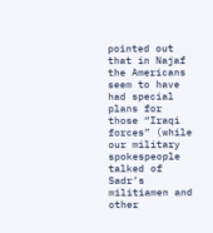pointed out that in Najaf the Americans seem to have had special plans for those “Iraqi forces” (while our military spokespeople talked of Sadr’s militiamen and other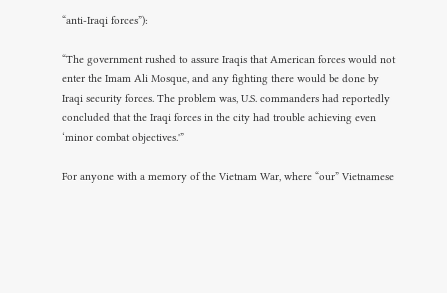“anti-Iraqi forces”):

“The government rushed to assure Iraqis that American forces would not enter the Imam Ali Mosque, and any fighting there would be done by Iraqi security forces. The problem was, U.S. commanders had reportedly concluded that the Iraqi forces in the city had trouble achieving even ‘minor combat objectives.'”

For anyone with a memory of the Vietnam War, where “our” Vietnamese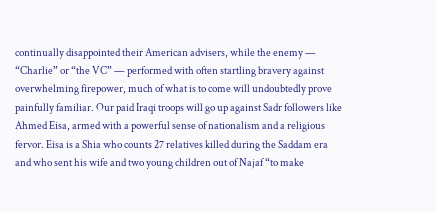continually disappointed their American advisers, while the enemy — “Charlie” or “the VC” — performed with often startling bravery against overwhelming firepower, much of what is to come will undoubtedly prove painfully familiar. Our paid Iraqi troops will go up against Sadr followers like Ahmed Eisa, armed with a powerful sense of nationalism and a religious fervor. Eisa is a Shia who counts 27 relatives killed during the Saddam era and who sent his wife and two young children out of Najaf “to make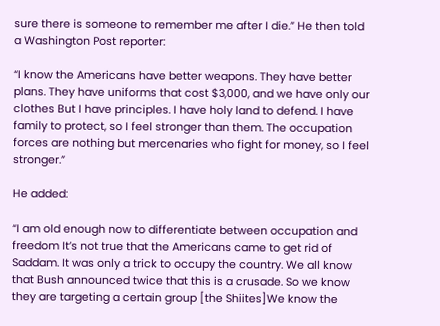sure there is someone to remember me after I die.” He then told a Washington Post reporter:

“I know the Americans have better weapons. They have better plans. They have uniforms that cost $3,000, and we have only our clothes But I have principles. I have holy land to defend. I have family to protect, so I feel stronger than them. The occupation forces are nothing but mercenaries who fight for money, so I feel stronger.”

He added:

“I am old enough now to differentiate between occupation and freedom It’s not true that the Americans came to get rid of Saddam. It was only a trick to occupy the country. We all know that Bush announced twice that this is a crusade. So we know they are targeting a certain group [the Shiites]We know the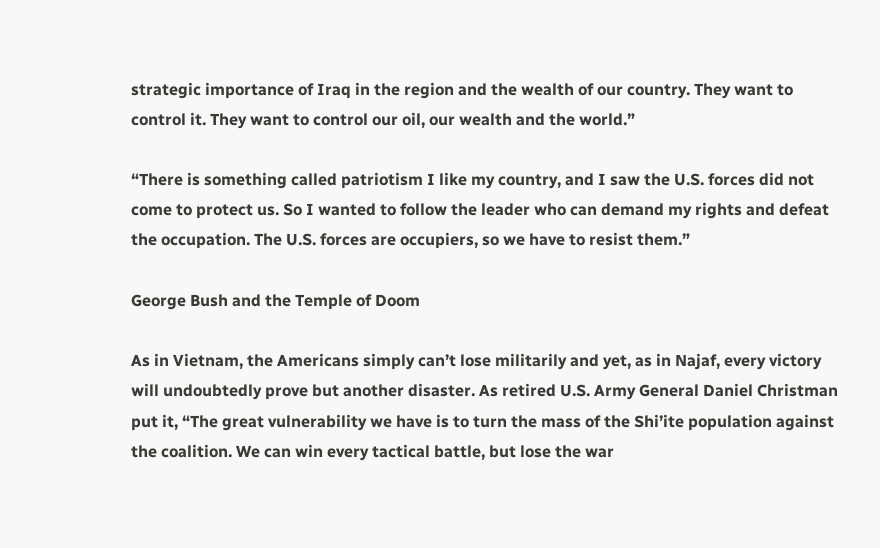strategic importance of Iraq in the region and the wealth of our country. They want to control it. They want to control our oil, our wealth and the world.”

“There is something called patriotism I like my country, and I saw the U.S. forces did not come to protect us. So I wanted to follow the leader who can demand my rights and defeat the occupation. The U.S. forces are occupiers, so we have to resist them.”

George Bush and the Temple of Doom

As in Vietnam, the Americans simply can’t lose militarily and yet, as in Najaf, every victory will undoubtedly prove but another disaster. As retired U.S. Army General Daniel Christman put it, “The great vulnerability we have is to turn the mass of the Shi’ite population against the coalition. We can win every tactical battle, but lose the war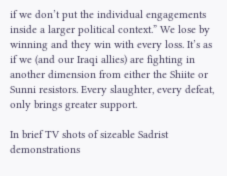if we don’t put the individual engagements inside a larger political context.” We lose by winning and they win with every loss. It’s as if we (and our Iraqi allies) are fighting in another dimension from either the Shiite or Sunni resistors. Every slaughter, every defeat, only brings greater support.

In brief TV shots of sizeable Sadrist demonstrations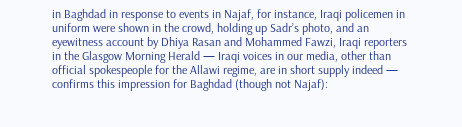in Baghdad in response to events in Najaf, for instance, Iraqi policemen in uniform were shown in the crowd, holding up Sadr’s photo, and an eyewitness account by Dhiya Rasan and Mohammed Fawzi, Iraqi reporters in the Glasgow Morning Herald — Iraqi voices in our media, other than official spokespeople for the Allawi regime, are in short supply indeed — confirms this impression for Baghdad (though not Najaf):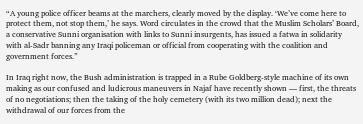“A young police officer beams at the marchers, clearly moved by the display. ‘We’ve come here to protect them, not stop them,’ he says. Word circulates in the crowd that the Muslim Scholars’ Board, a conservative Sunni organisation with links to Sunni insurgents, has issued a fatwa in solidarity with al-Sadr banning any Iraqi policeman or official from cooperating with the coalition and government forces.”

In Iraq right now, the Bush administration is trapped in a Rube Goldberg-style machine of its own making as our confused and ludicrous maneuvers in Najaf have recently shown — first, the threats of no negotiations; then the taking of the holy cemetery (with its two million dead); next the withdrawal of our forces from the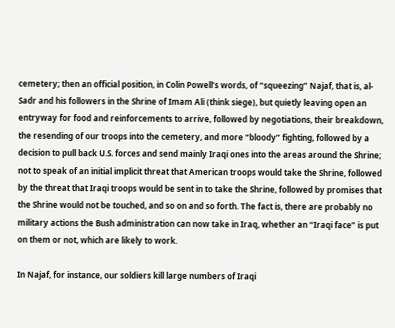cemetery; then an official position, in Colin Powell’s words, of “squeezing” Najaf, that is, al-Sadr and his followers in the Shrine of Imam Ali (think siege), but quietly leaving open an entryway for food and reinforcements to arrive, followed by negotiations, their breakdown, the resending of our troops into the cemetery, and more “bloody” fighting, followed by a decision to pull back U.S. forces and send mainly Iraqi ones into the areas around the Shrine; not to speak of an initial implicit threat that American troops would take the Shrine, followed by the threat that Iraqi troops would be sent in to take the Shrine, followed by promises that the Shrine would not be touched, and so on and so forth. The fact is, there are probably no military actions the Bush administration can now take in Iraq, whether an “Iraqi face” is put on them or not, which are likely to work.

In Najaf, for instance, our soldiers kill large numbers of Iraqi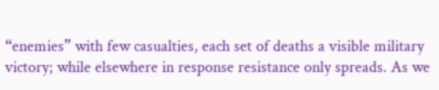“enemies” with few casualties, each set of deaths a visible military victory; while elsewhere in response resistance only spreads. As we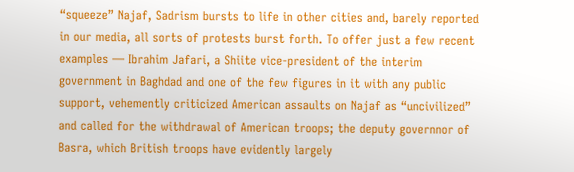“squeeze” Najaf, Sadrism bursts to life in other cities and, barely reported in our media, all sorts of protests burst forth. To offer just a few recent examples — Ibrahim Jafari, a Shiite vice-president of the interim government in Baghdad and one of the few figures in it with any public support, vehemently criticized American assaults on Najaf as “uncivilized” and called for the withdrawal of American troops; the deputy governnor of Basra, which British troops have evidently largely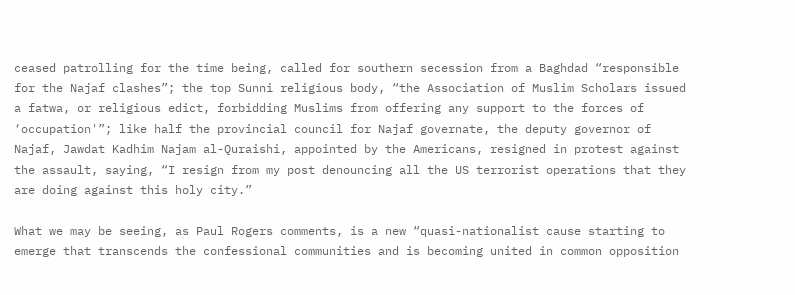ceased patrolling for the time being, called for southern secession from a Baghdad “responsible for the Najaf clashes”; the top Sunni religious body, “the Association of Muslim Scholars issued a fatwa, or religious edict, forbidding Muslims from offering any support to the forces of ‘occupation'”; like half the provincial council for Najaf governate, the deputy governor of Najaf, Jawdat Kadhim Najam al-Quraishi, appointed by the Americans, resigned in protest against the assault, saying, “I resign from my post denouncing all the US terrorist operations that they are doing against this holy city.”

What we may be seeing, as Paul Rogers comments, is a new “quasi-nationalist cause starting to emerge that transcends the confessional communities and is becoming united in common opposition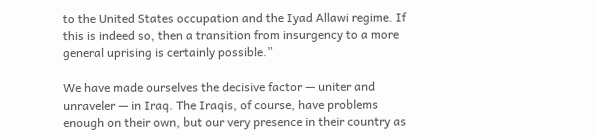to the United States occupation and the Iyad Allawi regime. If this is indeed so, then a transition from insurgency to a more general uprising is certainly possible.”

We have made ourselves the decisive factor — uniter and unraveler — in Iraq. The Iraqis, of course, have problems enough on their own, but our very presence in their country as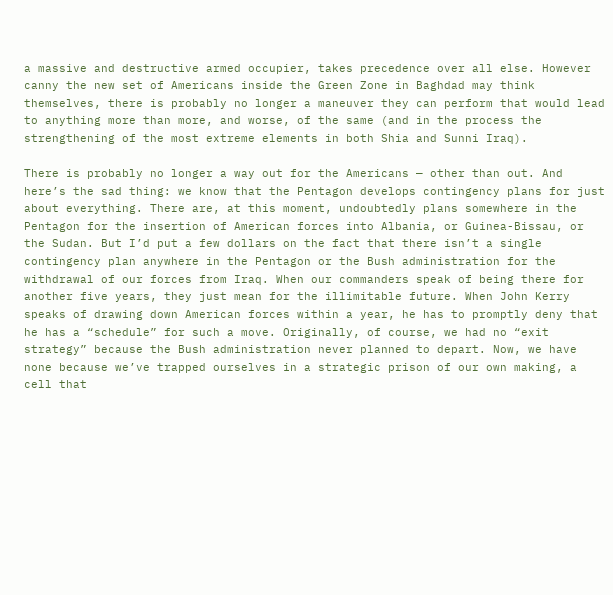a massive and destructive armed occupier, takes precedence over all else. However canny the new set of Americans inside the Green Zone in Baghdad may think themselves, there is probably no longer a maneuver they can perform that would lead to anything more than more, and worse, of the same (and in the process the strengthening of the most extreme elements in both Shia and Sunni Iraq).

There is probably no longer a way out for the Americans — other than out. And here’s the sad thing: we know that the Pentagon develops contingency plans for just about everything. There are, at this moment, undoubtedly plans somewhere in the Pentagon for the insertion of American forces into Albania, or Guinea-Bissau, or the Sudan. But I’d put a few dollars on the fact that there isn’t a single contingency plan anywhere in the Pentagon or the Bush administration for the withdrawal of our forces from Iraq. When our commanders speak of being there for another five years, they just mean for the illimitable future. When John Kerry speaks of drawing down American forces within a year, he has to promptly deny that he has a “schedule” for such a move. Originally, of course, we had no “exit strategy” because the Bush administration never planned to depart. Now, we have none because we’ve trapped ourselves in a strategic prison of our own making, a cell that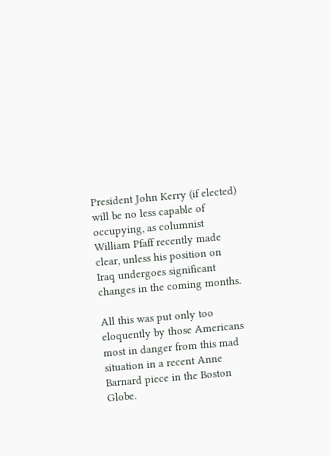President John Kerry (if elected) will be no less capable of occupying, as columnist William Pfaff recently made clear, unless his position on Iraq undergoes significant changes in the coming months.

All this was put only too eloquently by those Americans most in danger from this mad situation in a recent Anne Barnard piece in the Boston Globe.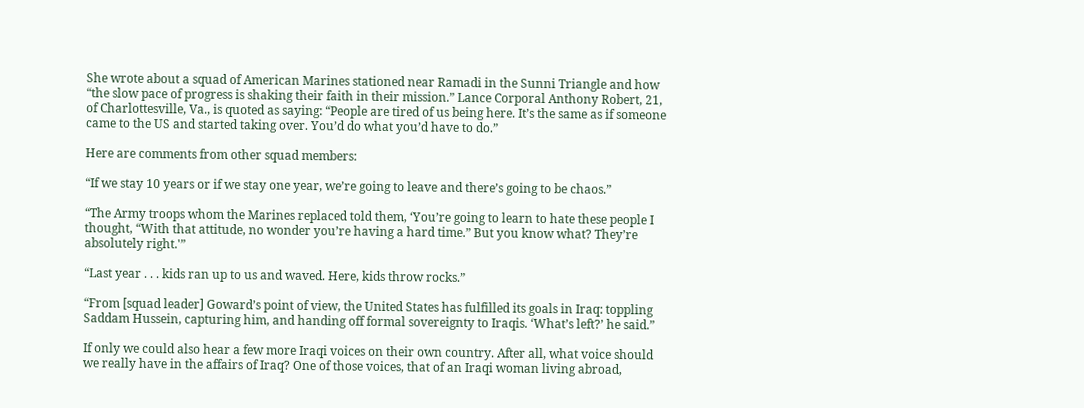She wrote about a squad of American Marines stationed near Ramadi in the Sunni Triangle and how “the slow pace of progress is shaking their faith in their mission.” Lance Corporal Anthony Robert, 21, of Charlottesville, Va., is quoted as saying: “People are tired of us being here. It’s the same as if someone came to the US and started taking over. You’d do what you’d have to do.”

Here are comments from other squad members:

“If we stay 10 years or if we stay one year, we’re going to leave and there’s going to be chaos.”

“The Army troops whom the Marines replaced told them, ‘You’re going to learn to hate these people I thought, “With that attitude, no wonder you’re having a hard time.” But you know what? They’re absolutely right.'”

“Last year . . . kids ran up to us and waved. Here, kids throw rocks.”

“From [squad leader] Goward’s point of view, the United States has fulfilled its goals in Iraq: toppling Saddam Hussein, capturing him, and handing off formal sovereignty to Iraqis. ‘What’s left?’ he said.”

If only we could also hear a few more Iraqi voices on their own country. After all, what voice should we really have in the affairs of Iraq? One of those voices, that of an Iraqi woman living abroad,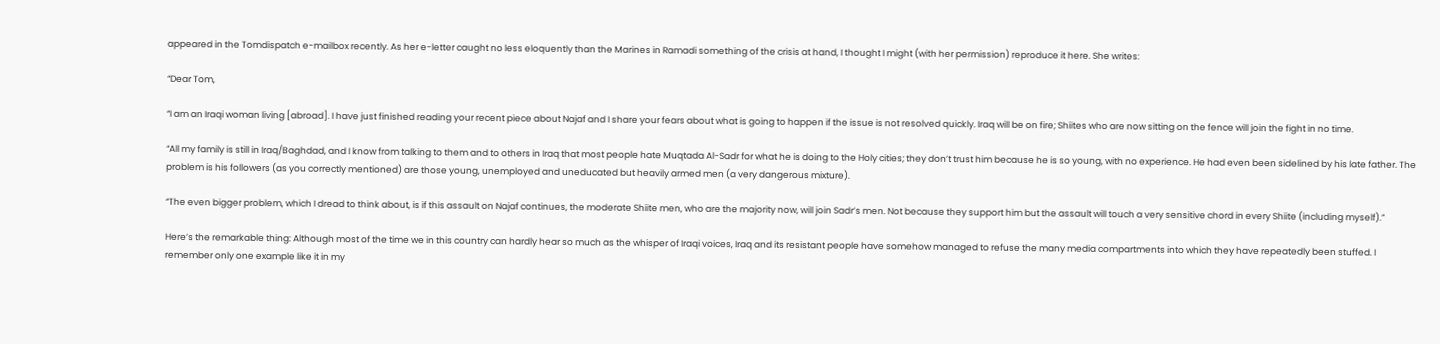appeared in the Tomdispatch e-mailbox recently. As her e-letter caught no less eloquently than the Marines in Ramadi something of the crisis at hand, I thought I might (with her permission) reproduce it here. She writes:

“Dear Tom,

“I am an Iraqi woman living [abroad]. I have just finished reading your recent piece about Najaf and I share your fears about what is going to happen if the issue is not resolved quickly. Iraq will be on fire; Shiites who are now sitting on the fence will join the fight in no time.

“All my family is still in Iraq/Baghdad, and I know from talking to them and to others in Iraq that most people hate Muqtada Al-Sadr for what he is doing to the Holy cities; they don’t trust him because he is so young, with no experience. He had even been sidelined by his late father. The problem is his followers (as you correctly mentioned) are those young, unemployed and uneducated but heavily armed men (a very dangerous mixture).

“The even bigger problem, which I dread to think about, is if this assault on Najaf continues, the moderate Shiite men, who are the majority now, will join Sadr’s men. Not because they support him but the assault will touch a very sensitive chord in every Shiite (including myself).”

Here’s the remarkable thing: Although most of the time we in this country can hardly hear so much as the whisper of Iraqi voices, Iraq and its resistant people have somehow managed to refuse the many media compartments into which they have repeatedly been stuffed. I remember only one example like it in my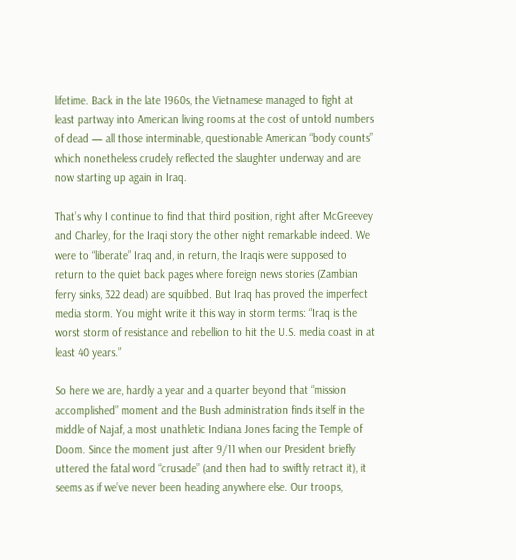lifetime. Back in the late 1960s, the Vietnamese managed to fight at least partway into American living rooms at the cost of untold numbers of dead — all those interminable, questionable American “body counts” which nonetheless crudely reflected the slaughter underway and are now starting up again in Iraq.

That’s why I continue to find that third position, right after McGreevey and Charley, for the Iraqi story the other night remarkable indeed. We were to “liberate” Iraq and, in return, the Iraqis were supposed to return to the quiet back pages where foreign news stories (Zambian ferry sinks, 322 dead) are squibbed. But Iraq has proved the imperfect media storm. You might write it this way in storm terms: “Iraq is the worst storm of resistance and rebellion to hit the U.S. media coast in at least 40 years.”

So here we are, hardly a year and a quarter beyond that “mission accomplished” moment and the Bush administration finds itself in the middle of Najaf, a most unathletic Indiana Jones facing the Temple of Doom. Since the moment just after 9/11 when our President briefly uttered the fatal word “crusade” (and then had to swiftly retract it), it seems as if we’ve never been heading anywhere else. Our troops,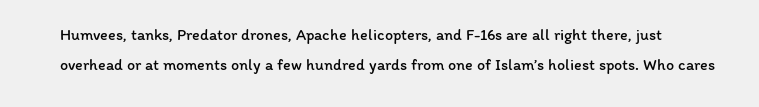Humvees, tanks, Predator drones, Apache helicopters, and F-16s are all right there, just overhead or at moments only a few hundred yards from one of Islam’s holiest spots. Who cares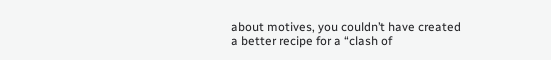about motives, you couldn’t have created a better recipe for a “clash of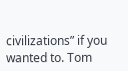civilizations” if you wanted to. Tom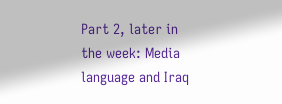Part 2, later in the week: Media language and Iraq